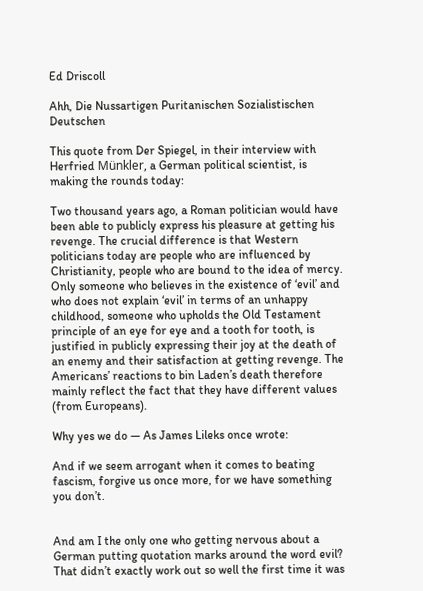Ed Driscoll

Ahh, Die Nussartigen Puritanischen Sozialistischen Deutschen

This quote from Der Spiegel, in their interview with Herfried Münkler, a German political scientist, is making the rounds today:

Two thousand years ago, a Roman politician would have been able to publicly express his pleasure at getting his revenge. The crucial difference is that Western politicians today are people who are influenced by Christianity, people who are bound to the idea of mercy. Only someone who believes in the existence of ‘evil’ and who does not explain ‘evil’ in terms of an unhappy childhood, someone who upholds the Old Testament principle of an eye for eye and a tooth for tooth, is justified in publicly expressing their joy at the death of an enemy and their satisfaction at getting revenge. The Americans’ reactions to bin Laden’s death therefore mainly reflect the fact that they have different values (from Europeans).

Why yes we do — As James Lileks once wrote:

And if we seem arrogant when it comes to beating fascism, forgive us once more, for we have something you don’t.


And am I the only one who getting nervous about a German putting quotation marks around the word evil? That didn’t exactly work out so well the first time it was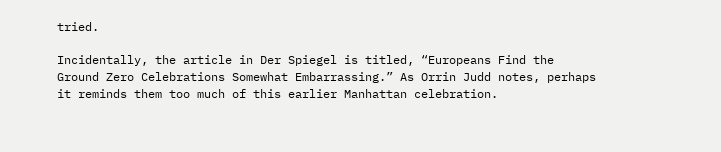tried.

Incidentally, the article in Der Spiegel is titled, “Europeans Find the Ground Zero Celebrations Somewhat Embarrassing.” As Orrin Judd notes, perhaps it reminds them too much of this earlier Manhattan celebration.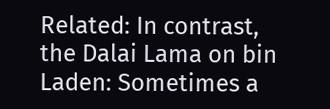Related: In contrast, the Dalai Lama on bin Laden: Sometimes a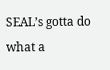SEAL’s gotta do what a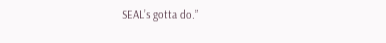SEAL’s gotta do.”